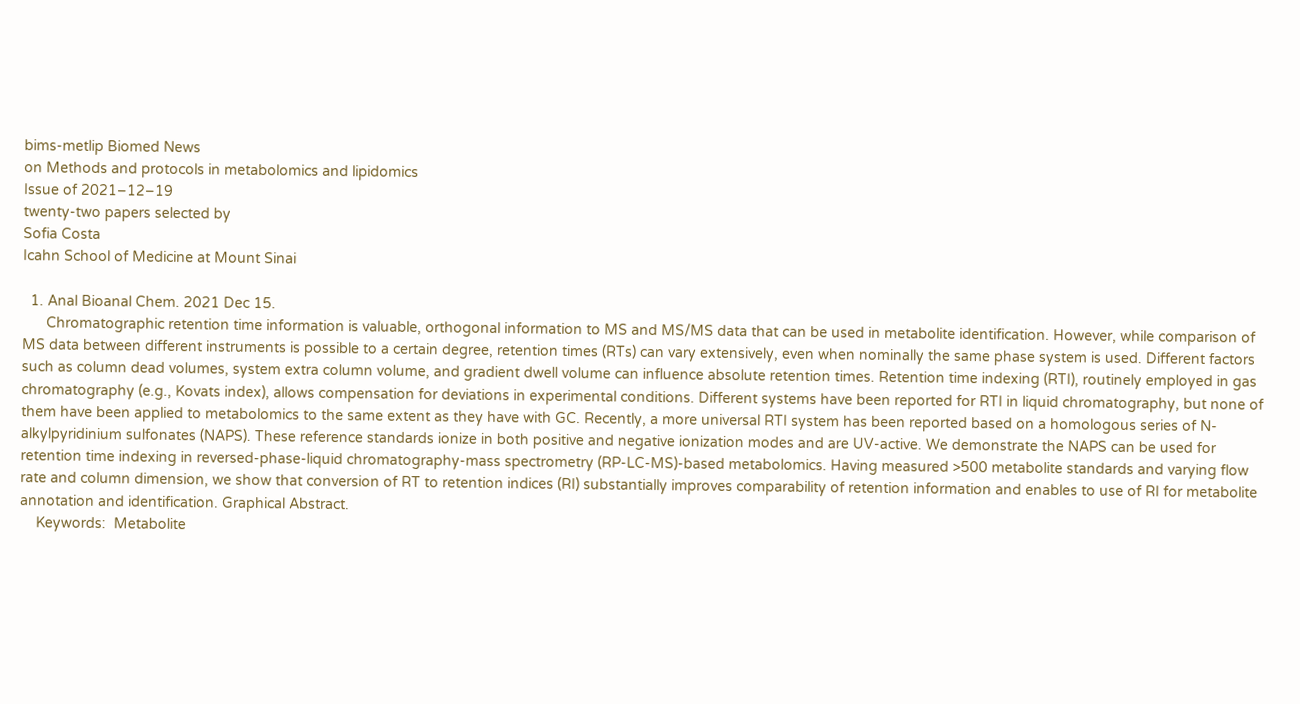bims-metlip Biomed News
on Methods and protocols in metabolomics and lipidomics
Issue of 2021‒12‒19
twenty-two papers selected by
Sofia Costa
Icahn School of Medicine at Mount Sinai

  1. Anal Bioanal Chem. 2021 Dec 15.
      Chromatographic retention time information is valuable, orthogonal information to MS and MS/MS data that can be used in metabolite identification. However, while comparison of MS data between different instruments is possible to a certain degree, retention times (RTs) can vary extensively, even when nominally the same phase system is used. Different factors such as column dead volumes, system extra column volume, and gradient dwell volume can influence absolute retention times. Retention time indexing (RTI), routinely employed in gas chromatography (e.g., Kovats index), allows compensation for deviations in experimental conditions. Different systems have been reported for RTI in liquid chromatography, but none of them have been applied to metabolomics to the same extent as they have with GC. Recently, a more universal RTI system has been reported based on a homologous series of N-alkylpyridinium sulfonates (NAPS). These reference standards ionize in both positive and negative ionization modes and are UV-active. We demonstrate the NAPS can be used for retention time indexing in reversed-phase-liquid chromatography-mass spectrometry (RP-LC-MS)-based metabolomics. Having measured >500 metabolite standards and varying flow rate and column dimension, we show that conversion of RT to retention indices (RI) substantially improves comparability of retention information and enables to use of RI for metabolite annotation and identification. Graphical Abstract.
    Keywords:  Metabolite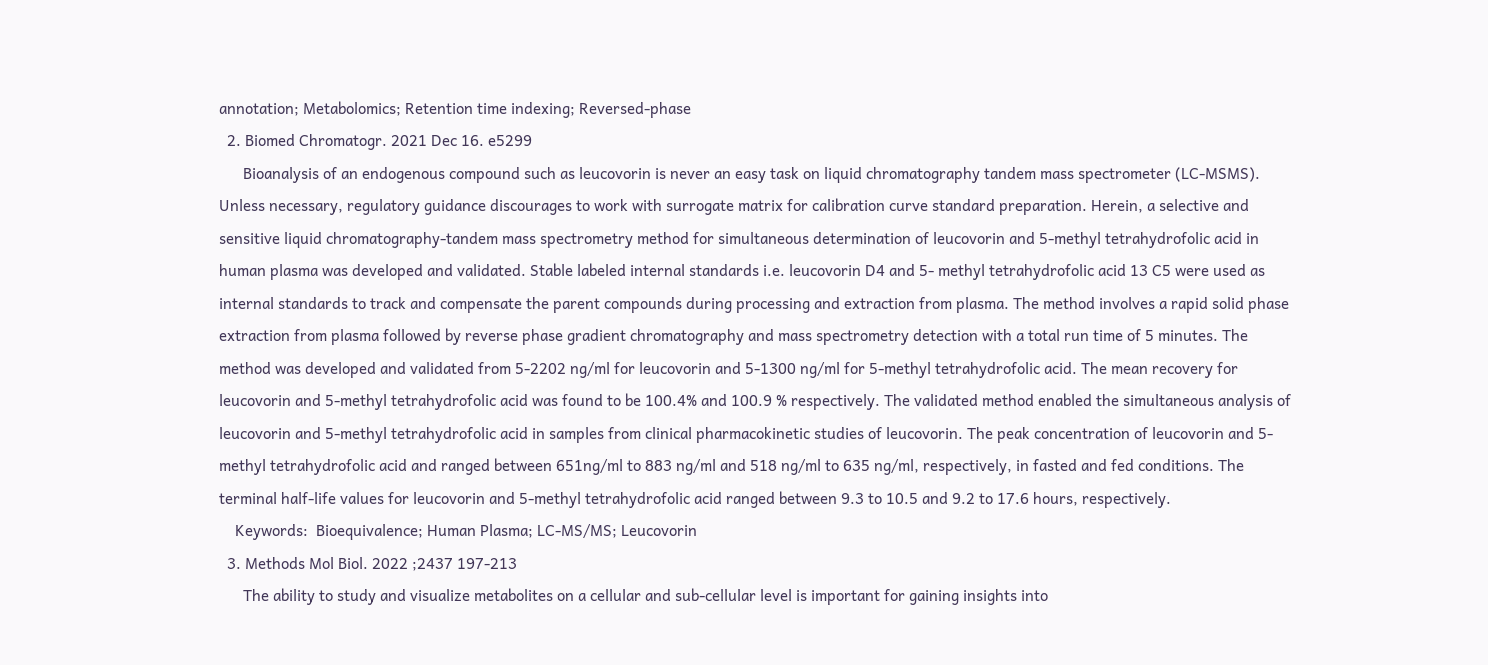annotation; Metabolomics; Retention time indexing; Reversed-phase
  2. Biomed Chromatogr. 2021 Dec 16. e5299
      Bioanalysis of an endogenous compound such as leucovorin is never an easy task on liquid chromatography tandem mass spectrometer (LC-MSMS). Unless necessary, regulatory guidance discourages to work with surrogate matrix for calibration curve standard preparation. Herein, a selective and sensitive liquid chromatography-tandem mass spectrometry method for simultaneous determination of leucovorin and 5-methyl tetrahydrofolic acid in human plasma was developed and validated. Stable labeled internal standards i.e. leucovorin D4 and 5- methyl tetrahydrofolic acid 13 C5 were used as internal standards to track and compensate the parent compounds during processing and extraction from plasma. The method involves a rapid solid phase extraction from plasma followed by reverse phase gradient chromatography and mass spectrometry detection with a total run time of 5 minutes. The method was developed and validated from 5-2202 ng/ml for leucovorin and 5-1300 ng/ml for 5-methyl tetrahydrofolic acid. The mean recovery for leucovorin and 5-methyl tetrahydrofolic acid was found to be 100.4% and 100.9 % respectively. The validated method enabled the simultaneous analysis of leucovorin and 5-methyl tetrahydrofolic acid in samples from clinical pharmacokinetic studies of leucovorin. The peak concentration of leucovorin and 5-methyl tetrahydrofolic acid and ranged between 651ng/ml to 883 ng/ml and 518 ng/ml to 635 ng/ml, respectively, in fasted and fed conditions. The terminal half-life values for leucovorin and 5-methyl tetrahydrofolic acid ranged between 9.3 to 10.5 and 9.2 to 17.6 hours, respectively.
    Keywords:  Bioequivalence; Human Plasma; LC-MS/MS; Leucovorin
  3. Methods Mol Biol. 2022 ;2437 197-213
      The ability to study and visualize metabolites on a cellular and sub-cellular level is important for gaining insights into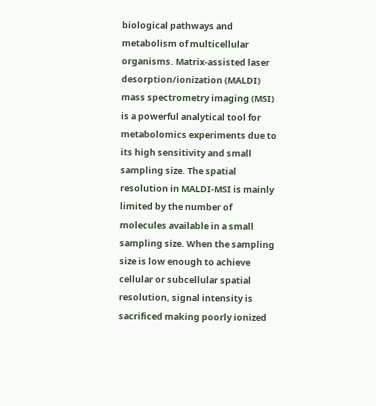biological pathways and metabolism of multicellular organisms. Matrix-assisted laser desorption/ionization (MALDI) mass spectrometry imaging (MSI) is a powerful analytical tool for metabolomics experiments due to its high sensitivity and small sampling size. The spatial resolution in MALDI-MSI is mainly limited by the number of molecules available in a small sampling size. When the sampling size is low enough to achieve cellular or subcellular spatial resolution, signal intensity is sacrificed making poorly ionized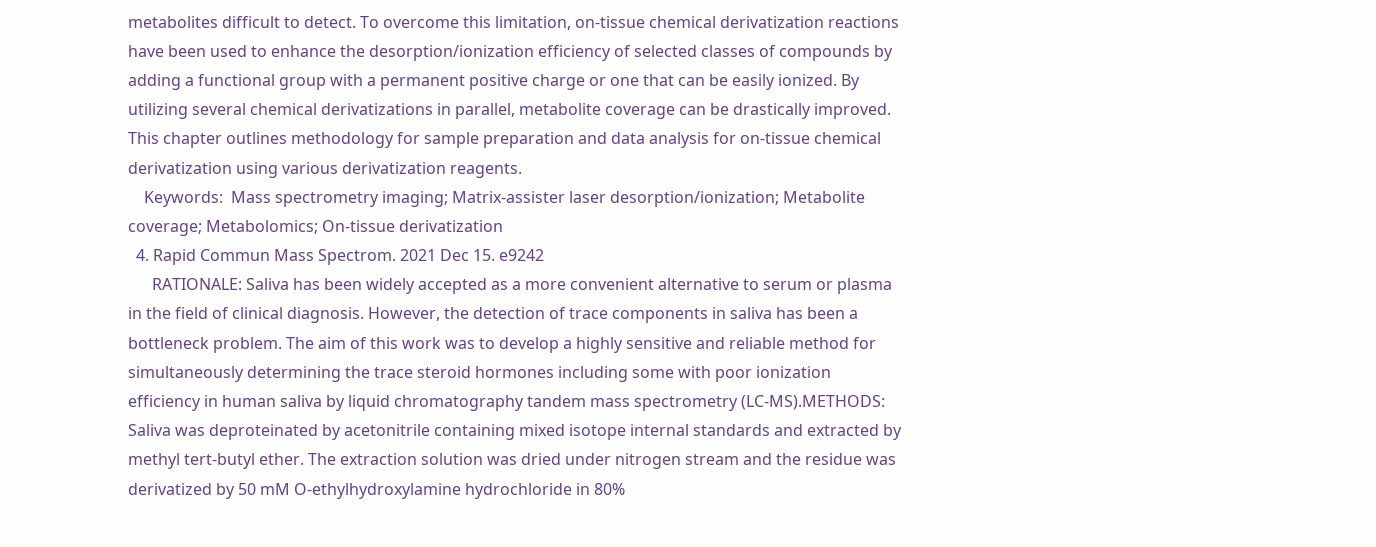metabolites difficult to detect. To overcome this limitation, on-tissue chemical derivatization reactions have been used to enhance the desorption/ionization efficiency of selected classes of compounds by adding a functional group with a permanent positive charge or one that can be easily ionized. By utilizing several chemical derivatizations in parallel, metabolite coverage can be drastically improved. This chapter outlines methodology for sample preparation and data analysis for on-tissue chemical derivatization using various derivatization reagents.
    Keywords:  Mass spectrometry imaging; Matrix-assister laser desorption/ionization; Metabolite coverage; Metabolomics; On-tissue derivatization
  4. Rapid Commun Mass Spectrom. 2021 Dec 15. e9242
      RATIONALE: Saliva has been widely accepted as a more convenient alternative to serum or plasma in the field of clinical diagnosis. However, the detection of trace components in saliva has been a bottleneck problem. The aim of this work was to develop a highly sensitive and reliable method for simultaneously determining the trace steroid hormones including some with poor ionization efficiency in human saliva by liquid chromatography tandem mass spectrometry (LC-MS).METHODS: Saliva was deproteinated by acetonitrile containing mixed isotope internal standards and extracted by methyl tert-butyl ether. The extraction solution was dried under nitrogen stream and the residue was derivatized by 50 mM O-ethylhydroxylamine hydrochloride in 80%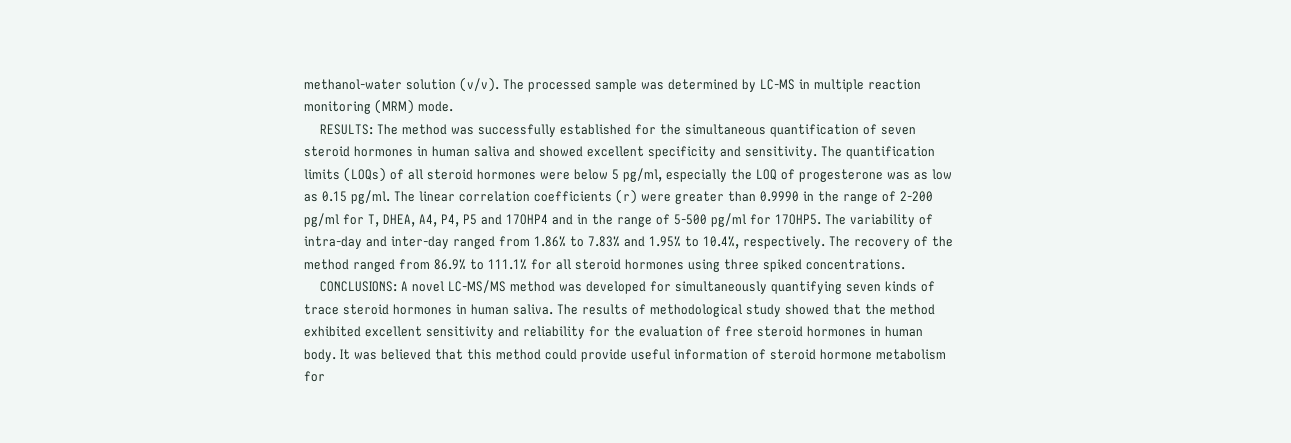methanol-water solution (v/v). The processed sample was determined by LC-MS in multiple reaction monitoring (MRM) mode.
    RESULTS: The method was successfully established for the simultaneous quantification of seven steroid hormones in human saliva and showed excellent specificity and sensitivity. The quantification limits (LOQs) of all steroid hormones were below 5 pg/ml, especially the LOQ of progesterone was as low as 0.15 pg/ml. The linear correlation coefficients (r) were greater than 0.9990 in the range of 2-200 pg/ml for T, DHEA, A4, P4, P5 and 17OHP4 and in the range of 5-500 pg/ml for 17OHP5. The variability of intra-day and inter-day ranged from 1.86% to 7.83% and 1.95% to 10.4%, respectively. The recovery of the method ranged from 86.9% to 111.1% for all steroid hormones using three spiked concentrations.
    CONCLUSIONS: A novel LC-MS/MS method was developed for simultaneously quantifying seven kinds of trace steroid hormones in human saliva. The results of methodological study showed that the method exhibited excellent sensitivity and reliability for the evaluation of free steroid hormones in human body. It was believed that this method could provide useful information of steroid hormone metabolism for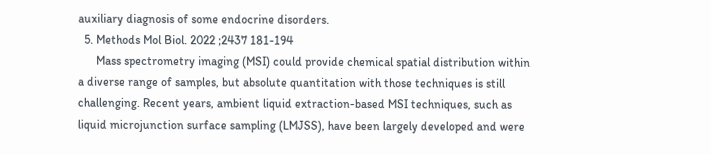auxiliary diagnosis of some endocrine disorders.
  5. Methods Mol Biol. 2022 ;2437 181-194
      Mass spectrometry imaging (MSI) could provide chemical spatial distribution within a diverse range of samples, but absolute quantitation with those techniques is still challenging. Recent years, ambient liquid extraction-based MSI techniques, such as liquid microjunction surface sampling (LMJSS), have been largely developed and were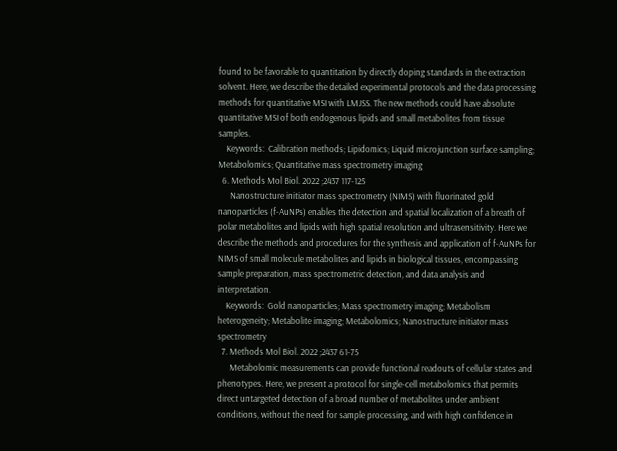found to be favorable to quantitation by directly doping standards in the extraction solvent. Here, we describe the detailed experimental protocols and the data processing methods for quantitative MSI with LMJSS. The new methods could have absolute quantitative MSI of both endogenous lipids and small metabolites from tissue samples.
    Keywords:  Calibration methods; Lipidomics; Liquid microjunction surface sampling; Metabolomics; Quantitative mass spectrometry imaging
  6. Methods Mol Biol. 2022 ;2437 117-125
      Nanostructure initiator mass spectrometry (NIMS) with fluorinated gold nanoparticles (f-AuNPs) enables the detection and spatial localization of a breath of polar metabolites and lipids with high spatial resolution and ultrasensitivity. Here we describe the methods and procedures for the synthesis and application of f-AuNPs for NIMS of small molecule metabolites and lipids in biological tissues, encompassing sample preparation, mass spectrometric detection, and data analysis and interpretation.
    Keywords:  Gold nanoparticles; Mass spectrometry imaging; Metabolism heterogeneity; Metabolite imaging; Metabolomics; Nanostructure initiator mass spectrometry
  7. Methods Mol Biol. 2022 ;2437 61-75
      Metabolomic measurements can provide functional readouts of cellular states and phenotypes. Here, we present a protocol for single-cell metabolomics that permits direct untargeted detection of a broad number of metabolites under ambient conditions, without the need for sample processing, and with high confidence in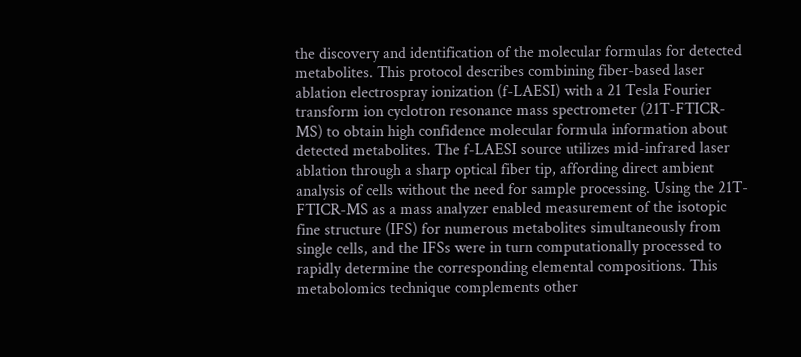the discovery and identification of the molecular formulas for detected metabolites. This protocol describes combining fiber-based laser ablation electrospray ionization (f-LAESI) with a 21 Tesla Fourier transform ion cyclotron resonance mass spectrometer (21T-FTICR-MS) to obtain high confidence molecular formula information about detected metabolites. The f-LAESI source utilizes mid-infrared laser ablation through a sharp optical fiber tip, affording direct ambient analysis of cells without the need for sample processing. Using the 21T-FTICR-MS as a mass analyzer enabled measurement of the isotopic fine structure (IFS) for numerous metabolites simultaneously from single cells, and the IFSs were in turn computationally processed to rapidly determine the corresponding elemental compositions. This metabolomics technique complements other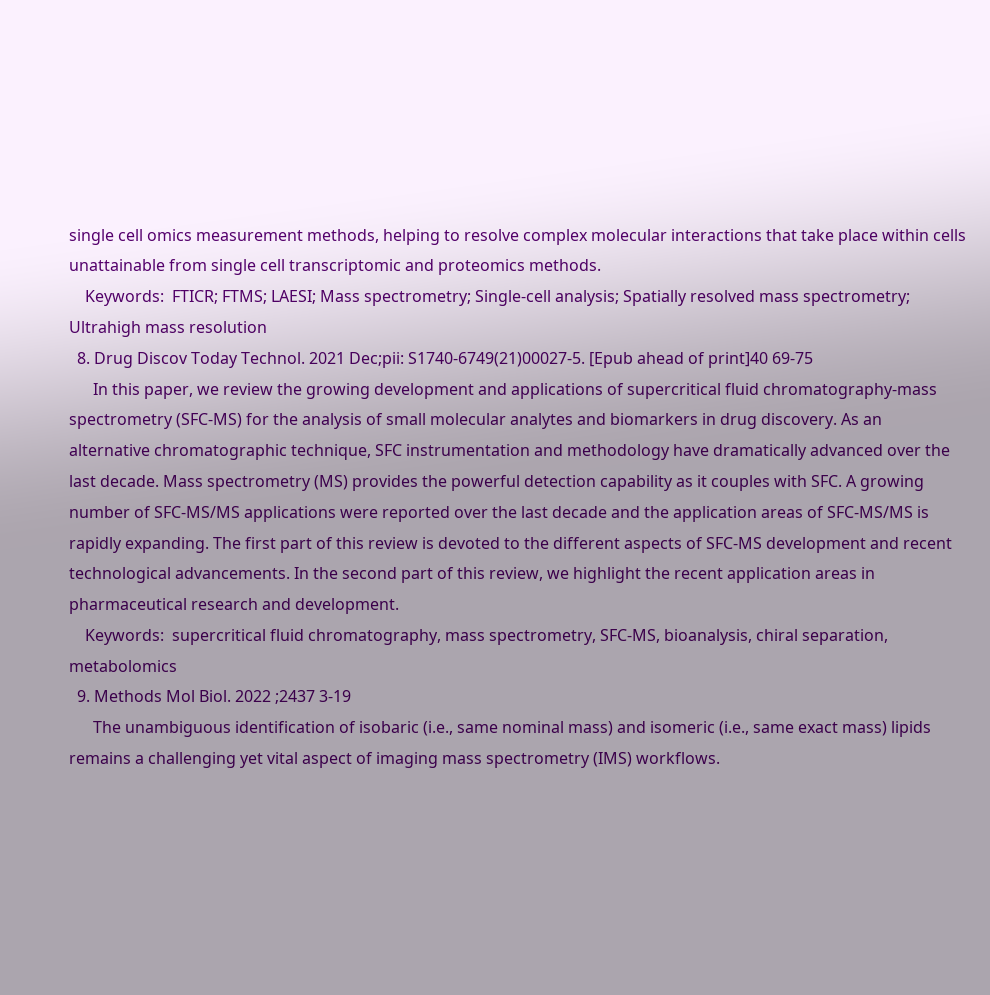single cell omics measurement methods, helping to resolve complex molecular interactions that take place within cells unattainable from single cell transcriptomic and proteomics methods.
    Keywords:  FTICR; FTMS; LAESI; Mass spectrometry; Single-cell analysis; Spatially resolved mass spectrometry; Ultrahigh mass resolution
  8. Drug Discov Today Technol. 2021 Dec;pii: S1740-6749(21)00027-5. [Epub ahead of print]40 69-75
      In this paper, we review the growing development and applications of supercritical fluid chromatography-mass spectrometry (SFC-MS) for the analysis of small molecular analytes and biomarkers in drug discovery. As an alternative chromatographic technique, SFC instrumentation and methodology have dramatically advanced over the last decade. Mass spectrometry (MS) provides the powerful detection capability as it couples with SFC. A growing number of SFC-MS/MS applications were reported over the last decade and the application areas of SFC-MS/MS is rapidly expanding. The first part of this review is devoted to the different aspects of SFC-MS development and recent technological advancements. In the second part of this review, we highlight the recent application areas in pharmaceutical research and development.
    Keywords:  supercritical fluid chromatography, mass spectrometry, SFC-MS, bioanalysis, chiral separation, metabolomics
  9. Methods Mol Biol. 2022 ;2437 3-19
      The unambiguous identification of isobaric (i.e., same nominal mass) and isomeric (i.e., same exact mass) lipids remains a challenging yet vital aspect of imaging mass spectrometry (IMS) workflows.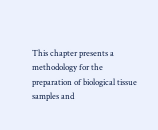This chapter presents a methodology for the preparation of biological tissue samples and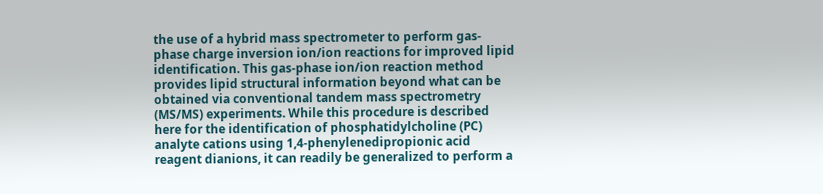the use of a hybrid mass spectrometer to perform gas-phase charge inversion ion/ion reactions for improved lipid identification. This gas-phase ion/ion reaction method provides lipid structural information beyond what can be obtained via conventional tandem mass spectrometry (MS/MS) experiments. While this procedure is described here for the identification of phosphatidylcholine (PC) analyte cations using 1,4-phenylenedipropionic acid reagent dianions, it can readily be generalized to perform a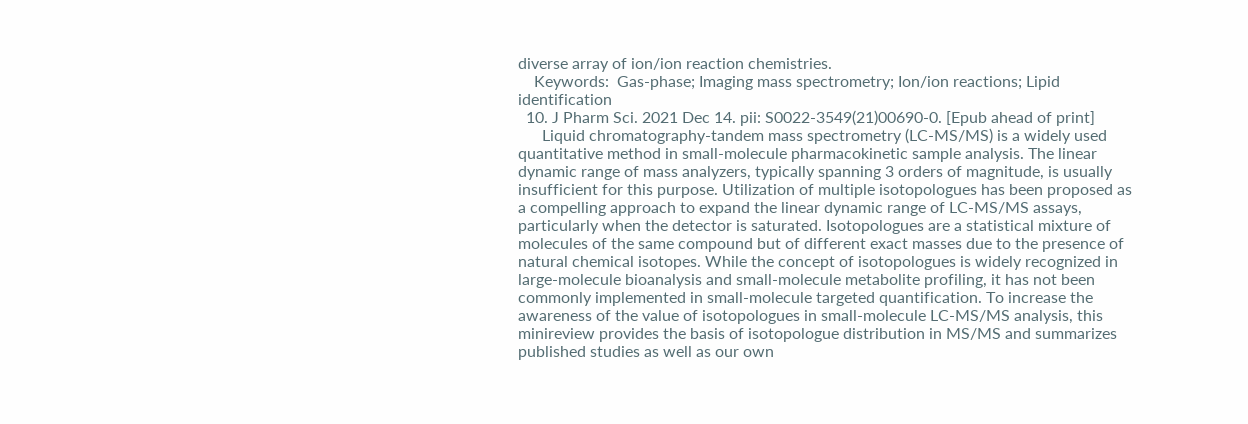diverse array of ion/ion reaction chemistries.
    Keywords:  Gas-phase; Imaging mass spectrometry; Ion/ion reactions; Lipid identification
  10. J Pharm Sci. 2021 Dec 14. pii: S0022-3549(21)00690-0. [Epub ahead of print]
      Liquid chromatography-tandem mass spectrometry (LC-MS/MS) is a widely used quantitative method in small-molecule pharmacokinetic sample analysis. The linear dynamic range of mass analyzers, typically spanning 3 orders of magnitude, is usually insufficient for this purpose. Utilization of multiple isotopologues has been proposed as a compelling approach to expand the linear dynamic range of LC-MS/MS assays, particularly when the detector is saturated. Isotopologues are a statistical mixture of molecules of the same compound but of different exact masses due to the presence of natural chemical isotopes. While the concept of isotopologues is widely recognized in large-molecule bioanalysis and small-molecule metabolite profiling, it has not been commonly implemented in small-molecule targeted quantification. To increase the awareness of the value of isotopologues in small-molecule LC-MS/MS analysis, this minireview provides the basis of isotopologue distribution in MS/MS and summarizes published studies as well as our own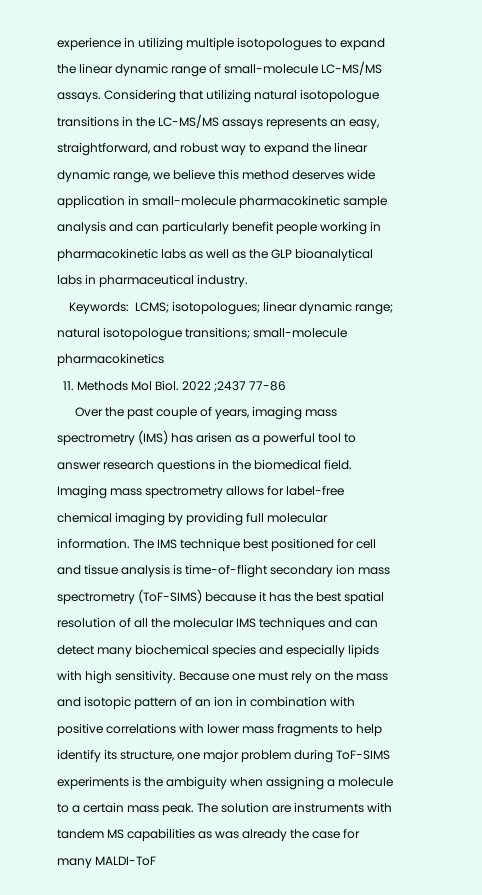experience in utilizing multiple isotopologues to expand the linear dynamic range of small-molecule LC-MS/MS assays. Considering that utilizing natural isotopologue transitions in the LC-MS/MS assays represents an easy, straightforward, and robust way to expand the linear dynamic range, we believe this method deserves wide application in small-molecule pharmacokinetic sample analysis and can particularly benefit people working in pharmacokinetic labs as well as the GLP bioanalytical labs in pharmaceutical industry.
    Keywords:  LCMS; isotopologues; linear dynamic range; natural isotopologue transitions; small-molecule pharmacokinetics
  11. Methods Mol Biol. 2022 ;2437 77-86
      Over the past couple of years, imaging mass spectrometry (IMS) has arisen as a powerful tool to answer research questions in the biomedical field. Imaging mass spectrometry allows for label-free chemical imaging by providing full molecular information. The IMS technique best positioned for cell and tissue analysis is time-of-flight secondary ion mass spectrometry (ToF-SIMS) because it has the best spatial resolution of all the molecular IMS techniques and can detect many biochemical species and especially lipids with high sensitivity. Because one must rely on the mass and isotopic pattern of an ion in combination with positive correlations with lower mass fragments to help identify its structure, one major problem during ToF-SIMS experiments is the ambiguity when assigning a molecule to a certain mass peak. The solution are instruments with tandem MS capabilities as was already the case for many MALDI-ToF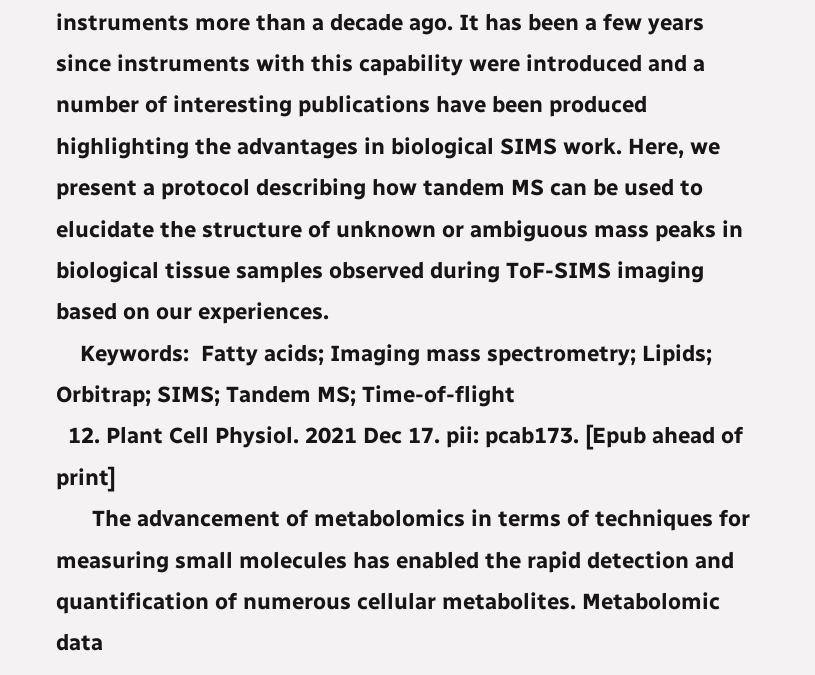instruments more than a decade ago. It has been a few years since instruments with this capability were introduced and a number of interesting publications have been produced highlighting the advantages in biological SIMS work. Here, we present a protocol describing how tandem MS can be used to elucidate the structure of unknown or ambiguous mass peaks in biological tissue samples observed during ToF-SIMS imaging based on our experiences.
    Keywords:  Fatty acids; Imaging mass spectrometry; Lipids; Orbitrap; SIMS; Tandem MS; Time-of-flight
  12. Plant Cell Physiol. 2021 Dec 17. pii: pcab173. [Epub ahead of print]
      The advancement of metabolomics in terms of techniques for measuring small molecules has enabled the rapid detection and quantification of numerous cellular metabolites. Metabolomic data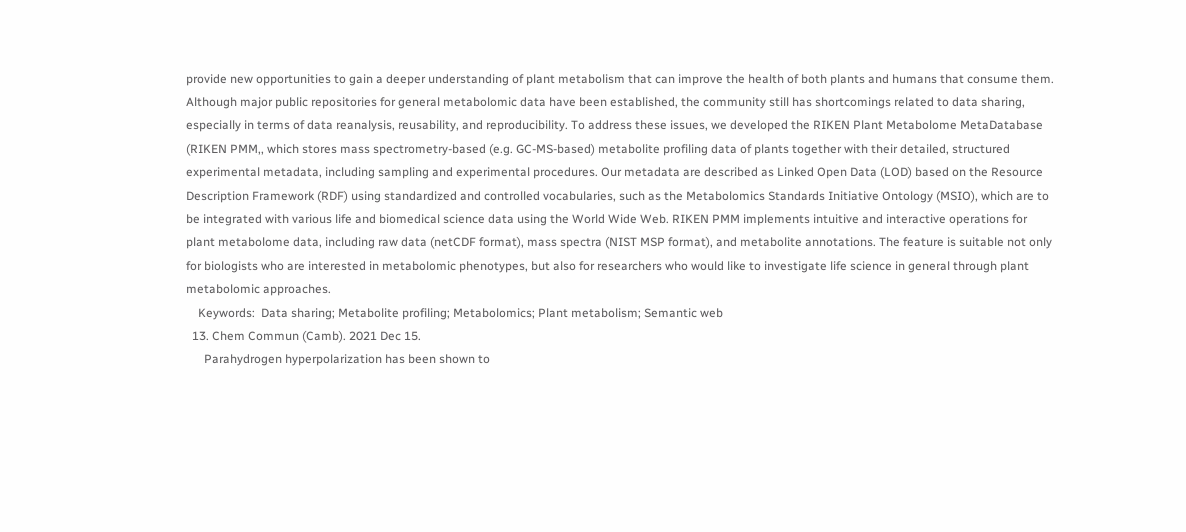provide new opportunities to gain a deeper understanding of plant metabolism that can improve the health of both plants and humans that consume them. Although major public repositories for general metabolomic data have been established, the community still has shortcomings related to data sharing, especially in terms of data reanalysis, reusability, and reproducibility. To address these issues, we developed the RIKEN Plant Metabolome MetaDatabase (RIKEN PMM,, which stores mass spectrometry-based (e.g. GC-MS-based) metabolite profiling data of plants together with their detailed, structured experimental metadata, including sampling and experimental procedures. Our metadata are described as Linked Open Data (LOD) based on the Resource Description Framework (RDF) using standardized and controlled vocabularies, such as the Metabolomics Standards Initiative Ontology (MSIO), which are to be integrated with various life and biomedical science data using the World Wide Web. RIKEN PMM implements intuitive and interactive operations for plant metabolome data, including raw data (netCDF format), mass spectra (NIST MSP format), and metabolite annotations. The feature is suitable not only for biologists who are interested in metabolomic phenotypes, but also for researchers who would like to investigate life science in general through plant metabolomic approaches.
    Keywords:  Data sharing; Metabolite profiling; Metabolomics; Plant metabolism; Semantic web
  13. Chem Commun (Camb). 2021 Dec 15.
      Parahydrogen hyperpolarization has been shown to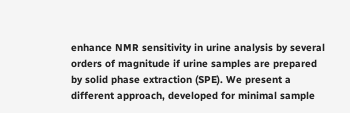enhance NMR sensitivity in urine analysis by several orders of magnitude if urine samples are prepared by solid phase extraction (SPE). We present a different approach, developed for minimal sample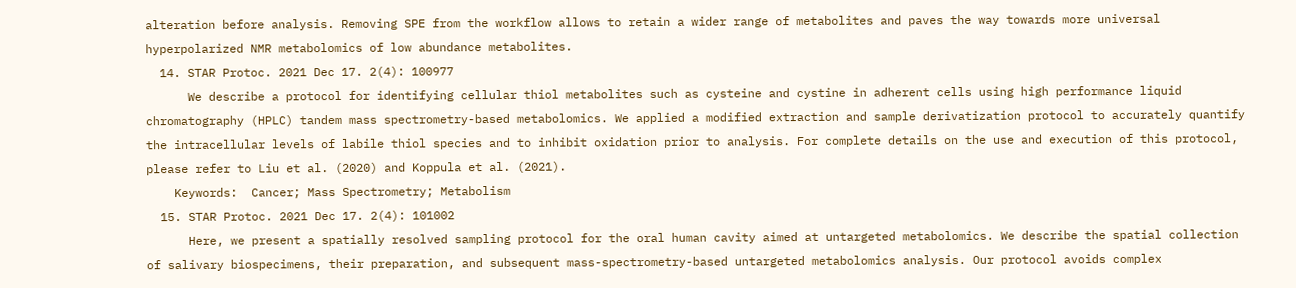alteration before analysis. Removing SPE from the workflow allows to retain a wider range of metabolites and paves the way towards more universal hyperpolarized NMR metabolomics of low abundance metabolites.
  14. STAR Protoc. 2021 Dec 17. 2(4): 100977
      We describe a protocol for identifying cellular thiol metabolites such as cysteine and cystine in adherent cells using high performance liquid chromatography (HPLC) tandem mass spectrometry-based metabolomics. We applied a modified extraction and sample derivatization protocol to accurately quantify the intracellular levels of labile thiol species and to inhibit oxidation prior to analysis. For complete details on the use and execution of this protocol, please refer to Liu et al. (2020) and Koppula et al. (2021).
    Keywords:  Cancer; Mass Spectrometry; Metabolism
  15. STAR Protoc. 2021 Dec 17. 2(4): 101002
      Here, we present a spatially resolved sampling protocol for the oral human cavity aimed at untargeted metabolomics. We describe the spatial collection of salivary biospecimens, their preparation, and subsequent mass-spectrometry-based untargeted metabolomics analysis. Our protocol avoids complex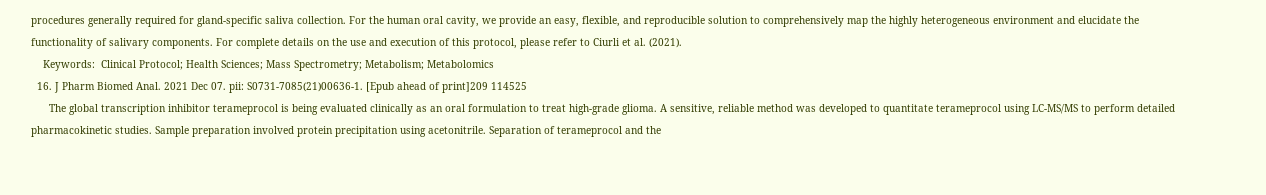procedures generally required for gland-specific saliva collection. For the human oral cavity, we provide an easy, flexible, and reproducible solution to comprehensively map the highly heterogeneous environment and elucidate the functionality of salivary components. For complete details on the use and execution of this protocol, please refer to Ciurli et al. (2021).
    Keywords:  Clinical Protocol; Health Sciences; Mass Spectrometry; Metabolism; Metabolomics
  16. J Pharm Biomed Anal. 2021 Dec 07. pii: S0731-7085(21)00636-1. [Epub ahead of print]209 114525
      The global transcription inhibitor terameprocol is being evaluated clinically as an oral formulation to treat high-grade glioma. A sensitive, reliable method was developed to quantitate terameprocol using LC-MS/MS to perform detailed pharmacokinetic studies. Sample preparation involved protein precipitation using acetonitrile. Separation of terameprocol and the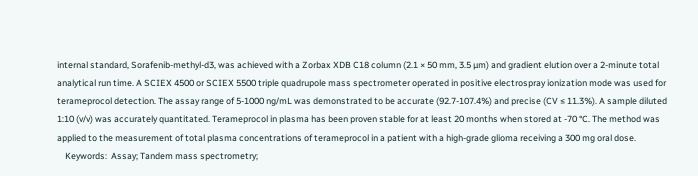internal standard, Sorafenib-methyl-d3, was achieved with a Zorbax XDB C18 column (2.1 × 50 mm, 3.5 µm) and gradient elution over a 2-minute total analytical run time. A SCIEX 4500 or SCIEX 5500 triple quadrupole mass spectrometer operated in positive electrospray ionization mode was used for terameprocol detection. The assay range of 5-1000 ng/mL was demonstrated to be accurate (92.7-107.4%) and precise (CV ≤ 11.3%). A sample diluted 1:10 (v/v) was accurately quantitated. Terameprocol in plasma has been proven stable for at least 20 months when stored at -70 °C. The method was applied to the measurement of total plasma concentrations of terameprocol in a patient with a high-grade glioma receiving a 300 mg oral dose.
    Keywords:  Assay; Tandem mass spectrometry;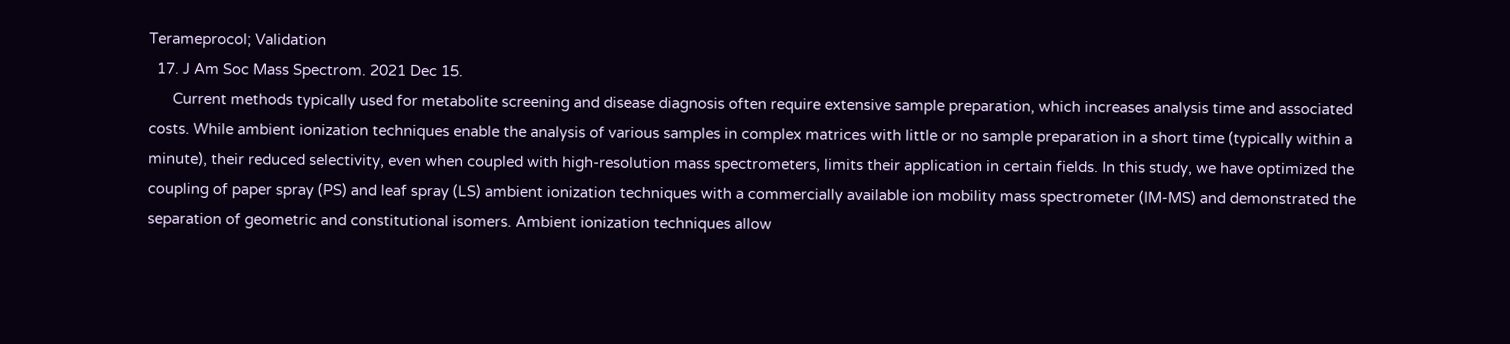Terameprocol; Validation
  17. J Am Soc Mass Spectrom. 2021 Dec 15.
      Current methods typically used for metabolite screening and disease diagnosis often require extensive sample preparation, which increases analysis time and associated costs. While ambient ionization techniques enable the analysis of various samples in complex matrices with little or no sample preparation in a short time (typically within a minute), their reduced selectivity, even when coupled with high-resolution mass spectrometers, limits their application in certain fields. In this study, we have optimized the coupling of paper spray (PS) and leaf spray (LS) ambient ionization techniques with a commercially available ion mobility mass spectrometer (IM-MS) and demonstrated the separation of geometric and constitutional isomers. Ambient ionization techniques allow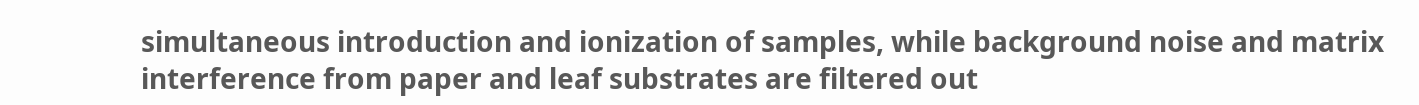simultaneous introduction and ionization of samples, while background noise and matrix interference from paper and leaf substrates are filtered out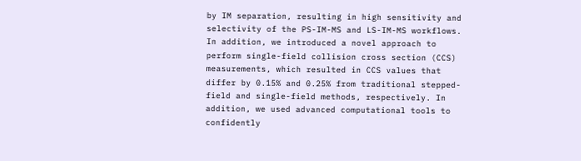by IM separation, resulting in high sensitivity and selectivity of the PS-IM-MS and LS-IM-MS workflows. In addition, we introduced a novel approach to perform single-field collision cross section (CCS) measurements, which resulted in CCS values that differ by 0.15% and 0.25% from traditional stepped-field and single-field methods, respectively. In addition, we used advanced computational tools to confidently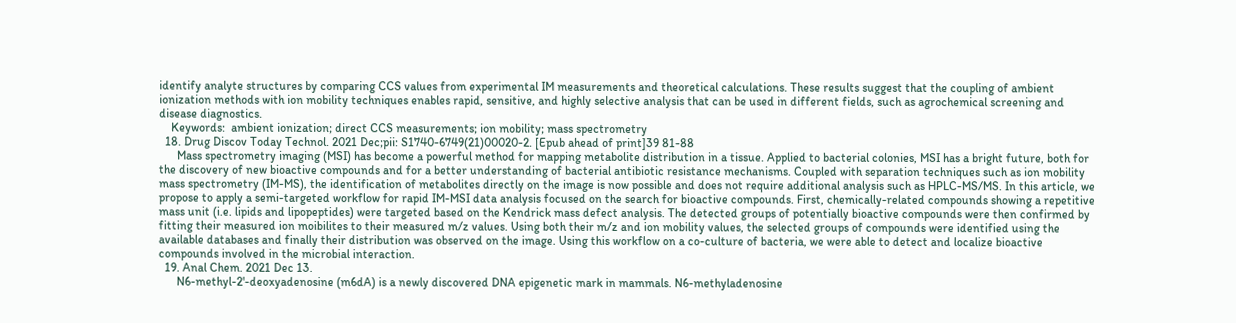identify analyte structures by comparing CCS values from experimental IM measurements and theoretical calculations. These results suggest that the coupling of ambient ionization methods with ion mobility techniques enables rapid, sensitive, and highly selective analysis that can be used in different fields, such as agrochemical screening and disease diagnostics.
    Keywords:  ambient ionization; direct CCS measurements; ion mobility; mass spectrometry
  18. Drug Discov Today Technol. 2021 Dec;pii: S1740-6749(21)00020-2. [Epub ahead of print]39 81-88
      Mass spectrometry imaging (MSI) has become a powerful method for mapping metabolite distribution in a tissue. Applied to bacterial colonies, MSI has a bright future, both for the discovery of new bioactive compounds and for a better understanding of bacterial antibiotic resistance mechanisms. Coupled with separation techniques such as ion mobility mass spectrometry (IM-MS), the identification of metabolites directly on the image is now possible and does not require additional analysis such as HPLC-MS/MS. In this article, we propose to apply a semi-targeted workflow for rapid IM-MSI data analysis focused on the search for bioactive compounds. First, chemically-related compounds showing a repetitive mass unit (i.e. lipids and lipopeptides) were targeted based on the Kendrick mass defect analysis. The detected groups of potentially bioactive compounds were then confirmed by fitting their measured ion moibilites to their measured m/z values. Using both their m/z and ion mobility values, the selected groups of compounds were identified using the available databases and finally their distribution was observed on the image. Using this workflow on a co-culture of bacteria, we were able to detect and localize bioactive compounds involved in the microbial interaction.
  19. Anal Chem. 2021 Dec 13.
      N6-methyl-2'-deoxyadenosine (m6dA) is a newly discovered DNA epigenetic mark in mammals. N6-methyladenosine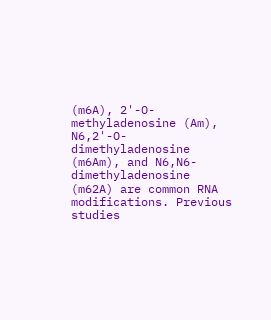(m6A), 2'-O-methyladenosine (Am), N6,2'-O-dimethyladenosine (m6Am), and N6,N6-dimethyladenosine (m62A) are common RNA modifications. Previous studies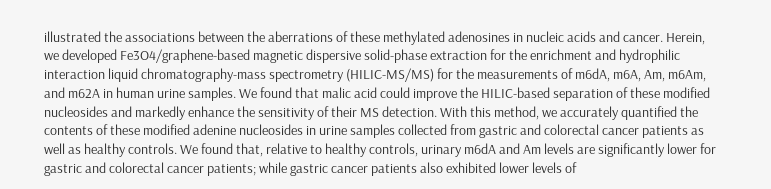illustrated the associations between the aberrations of these methylated adenosines in nucleic acids and cancer. Herein, we developed Fe3O4/graphene-based magnetic dispersive solid-phase extraction for the enrichment and hydrophilic interaction liquid chromatography-mass spectrometry (HILIC-MS/MS) for the measurements of m6dA, m6A, Am, m6Am, and m62A in human urine samples. We found that malic acid could improve the HILIC-based separation of these modified nucleosides and markedly enhance the sensitivity of their MS detection. With this method, we accurately quantified the contents of these modified adenine nucleosides in urine samples collected from gastric and colorectal cancer patients as well as healthy controls. We found that, relative to healthy controls, urinary m6dA and Am levels are significantly lower for gastric and colorectal cancer patients; while gastric cancer patients also exhibited lower levels of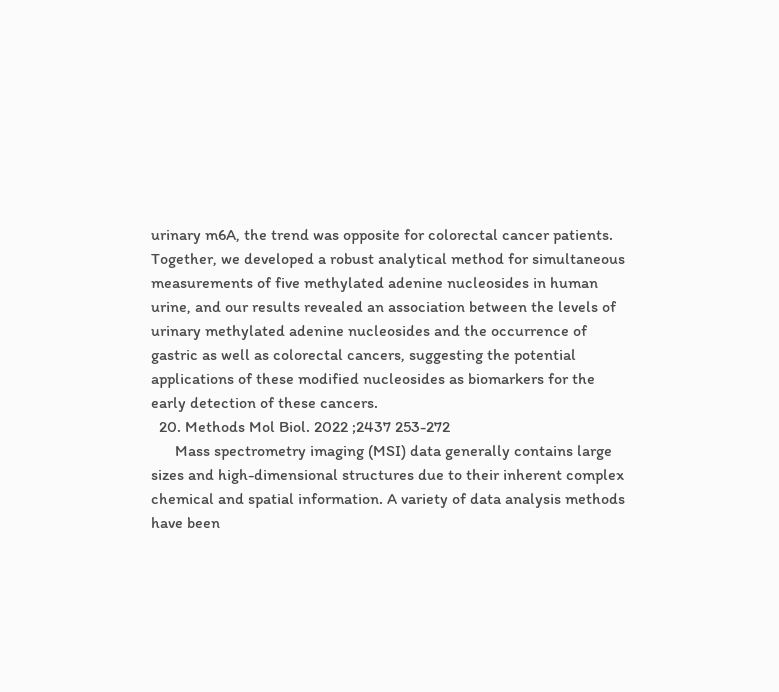urinary m6A, the trend was opposite for colorectal cancer patients. Together, we developed a robust analytical method for simultaneous measurements of five methylated adenine nucleosides in human urine, and our results revealed an association between the levels of urinary methylated adenine nucleosides and the occurrence of gastric as well as colorectal cancers, suggesting the potential applications of these modified nucleosides as biomarkers for the early detection of these cancers.
  20. Methods Mol Biol. 2022 ;2437 253-272
      Mass spectrometry imaging (MSI) data generally contains large sizes and high-dimensional structures due to their inherent complex chemical and spatial information. A variety of data analysis methods have been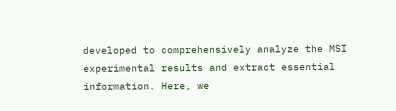developed to comprehensively analyze the MSI experimental results and extract essential information. Here, we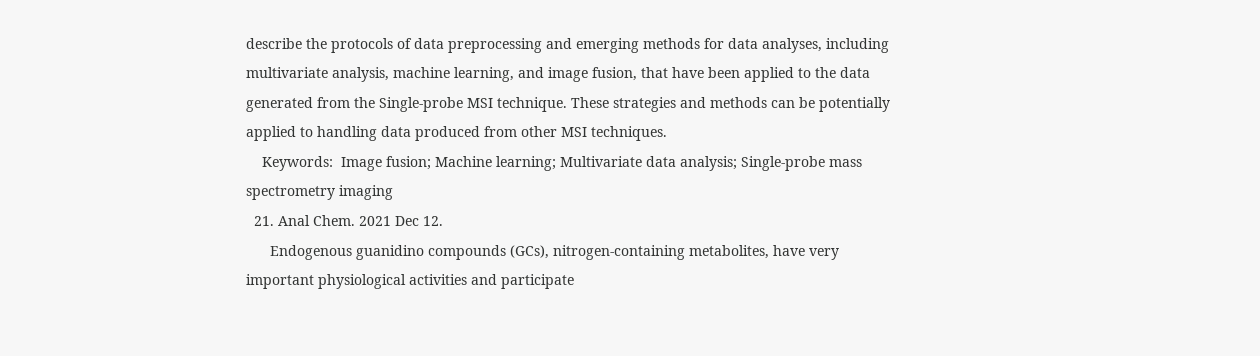describe the protocols of data preprocessing and emerging methods for data analyses, including multivariate analysis, machine learning, and image fusion, that have been applied to the data generated from the Single-probe MSI technique. These strategies and methods can be potentially applied to handling data produced from other MSI techniques.
    Keywords:  Image fusion; Machine learning; Multivariate data analysis; Single-probe mass spectrometry imaging
  21. Anal Chem. 2021 Dec 12.
      Endogenous guanidino compounds (GCs), nitrogen-containing metabolites, have very important physiological activities and participate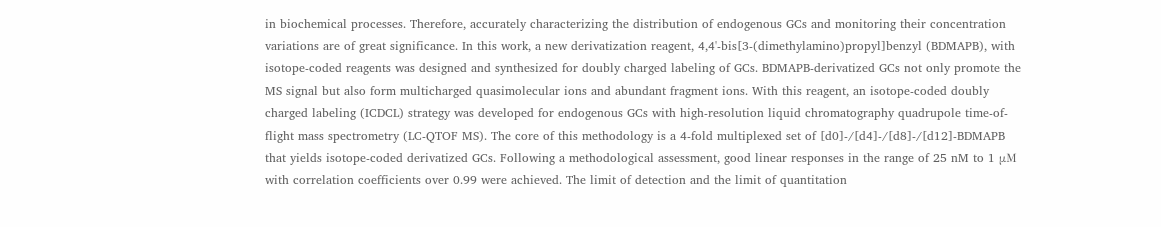in biochemical processes. Therefore, accurately characterizing the distribution of endogenous GCs and monitoring their concentration variations are of great significance. In this work, a new derivatization reagent, 4,4'-bis[3-(dimethylamino)propyl]benzyl (BDMAPB), with isotope-coded reagents was designed and synthesized for doubly charged labeling of GCs. BDMAPB-derivatized GCs not only promote the MS signal but also form multicharged quasimolecular ions and abundant fragment ions. With this reagent, an isotope-coded doubly charged labeling (ICDCL) strategy was developed for endogenous GCs with high-resolution liquid chromatography quadrupole time-of-flight mass spectrometry (LC-QTOF MS). The core of this methodology is a 4-fold multiplexed set of [d0]-/[d4]-/[d8]-/[d12]-BDMAPB that yields isotope-coded derivatized GCs. Following a methodological assessment, good linear responses in the range of 25 nM to 1 μM with correlation coefficients over 0.99 were achieved. The limit of detection and the limit of quantitation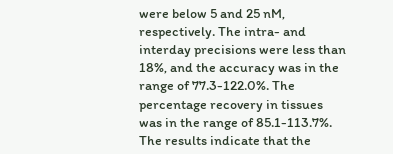were below 5 and 25 nM, respectively. The intra- and interday precisions were less than 18%, and the accuracy was in the range of 77.3-122.0%. The percentage recovery in tissues was in the range of 85.1-113.7%. The results indicate that the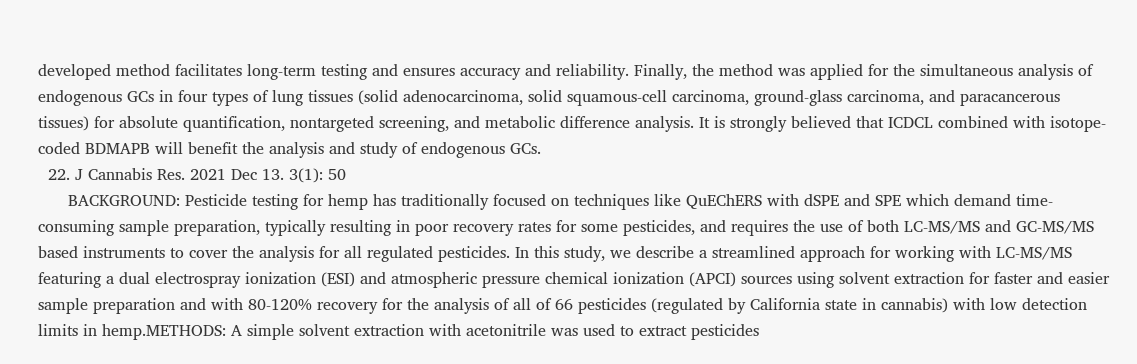developed method facilitates long-term testing and ensures accuracy and reliability. Finally, the method was applied for the simultaneous analysis of endogenous GCs in four types of lung tissues (solid adenocarcinoma, solid squamous-cell carcinoma, ground-glass carcinoma, and paracancerous tissues) for absolute quantification, nontargeted screening, and metabolic difference analysis. It is strongly believed that ICDCL combined with isotope-coded BDMAPB will benefit the analysis and study of endogenous GCs.
  22. J Cannabis Res. 2021 Dec 13. 3(1): 50
      BACKGROUND: Pesticide testing for hemp has traditionally focused on techniques like QuEChERS with dSPE and SPE which demand time-consuming sample preparation, typically resulting in poor recovery rates for some pesticides, and requires the use of both LC-MS/MS and GC-MS/MS based instruments to cover the analysis for all regulated pesticides. In this study, we describe a streamlined approach for working with LC-MS/MS featuring a dual electrospray ionization (ESI) and atmospheric pressure chemical ionization (APCI) sources using solvent extraction for faster and easier sample preparation and with 80-120% recovery for the analysis of all of 66 pesticides (regulated by California state in cannabis) with low detection limits in hemp.METHODS: A simple solvent extraction with acetonitrile was used to extract pesticides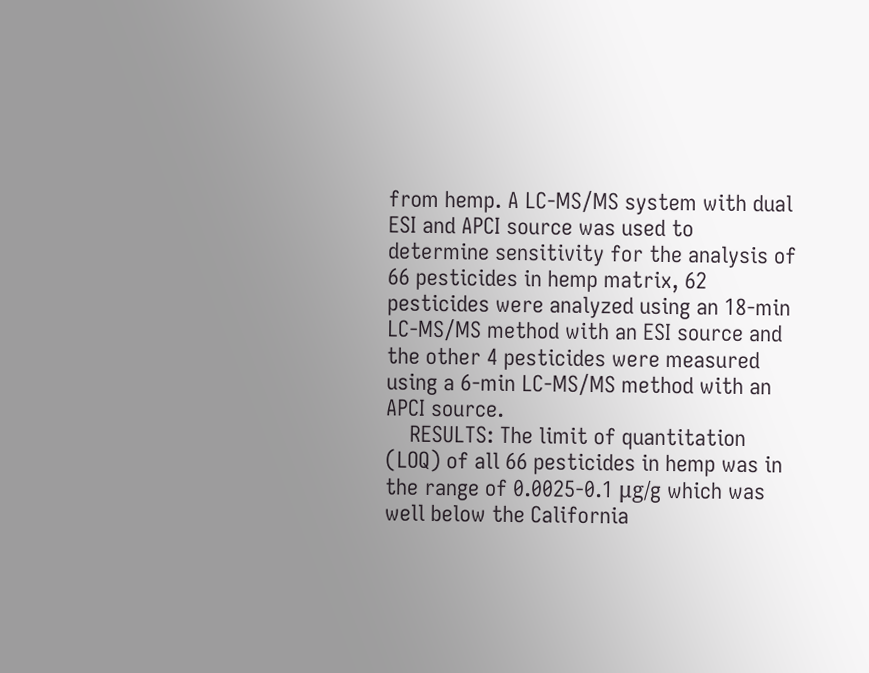from hemp. A LC-MS/MS system with dual ESI and APCI source was used to determine sensitivity for the analysis of 66 pesticides in hemp matrix, 62 pesticides were analyzed using an 18-min LC-MS/MS method with an ESI source and the other 4 pesticides were measured using a 6-min LC-MS/MS method with an APCI source.
    RESULTS: The limit of quantitation (LOQ) of all 66 pesticides in hemp was in the range of 0.0025-0.1 μg/g which was well below the California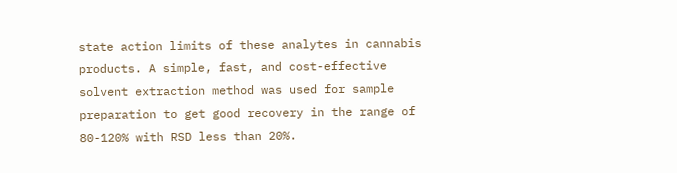state action limits of these analytes in cannabis products. A simple, fast, and cost-effective solvent extraction method was used for sample preparation to get good recovery in the range of 80-120% with RSD less than 20%.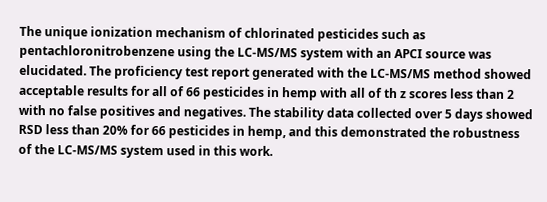The unique ionization mechanism of chlorinated pesticides such as pentachloronitrobenzene using the LC-MS/MS system with an APCI source was elucidated. The proficiency test report generated with the LC-MS/MS method showed acceptable results for all of 66 pesticides in hemp with all of th z scores less than 2 with no false positives and negatives. The stability data collected over 5 days showed RSD less than 20% for 66 pesticides in hemp, and this demonstrated the robustness of the LC-MS/MS system used in this work.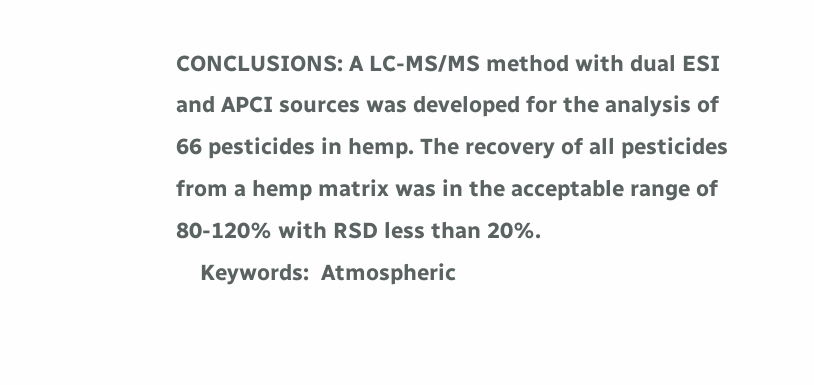CONCLUSIONS: A LC-MS/MS method with dual ESI and APCI sources was developed for the analysis of 66 pesticides in hemp. The recovery of all pesticides from a hemp matrix was in the acceptable range of 80-120% with RSD less than 20%.
    Keywords:  Atmospheric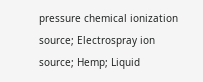pressure chemical ionization source; Electrospray ion source; Hemp; Liquid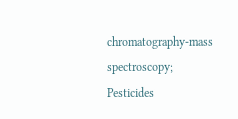chromatography-mass spectroscopy; Pesticides